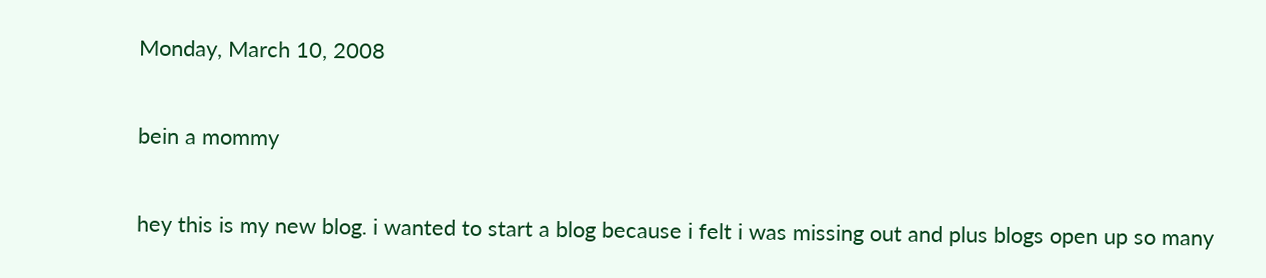Monday, March 10, 2008

bein a mommy

hey this is my new blog. i wanted to start a blog because i felt i was missing out and plus blogs open up so many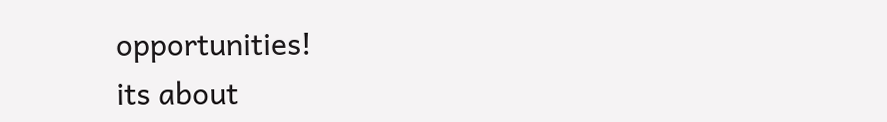opportunities!
its about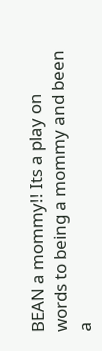BEAN a mommy!! Its a play on words to being a mommy and been a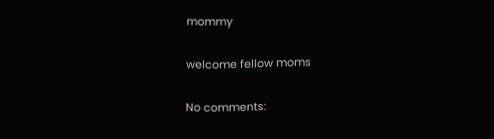mommy

welcome fellow moms

No comments: